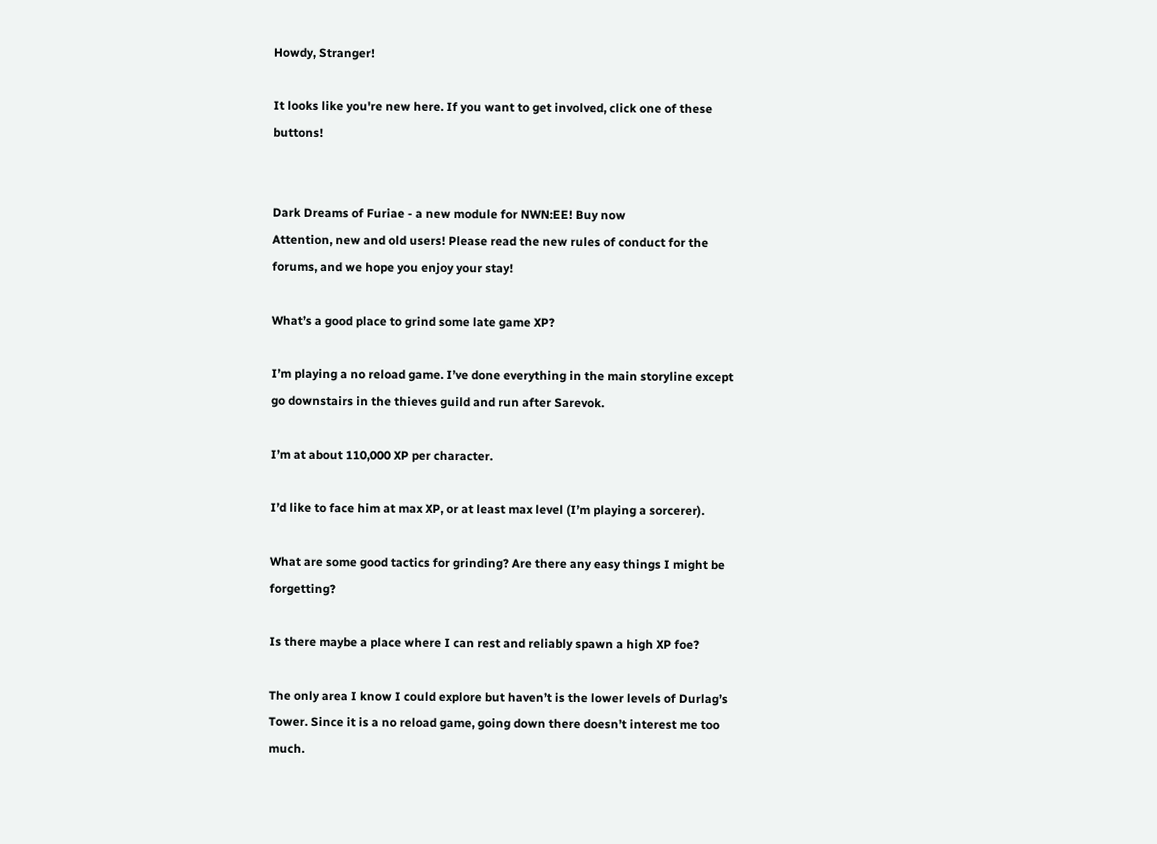Howdy, Stranger!

It looks like you're new here. If you want to get involved, click one of these buttons!


Dark Dreams of Furiae - a new module for NWN:EE! Buy now
Attention, new and old users! Please read the new rules of conduct for the forums, and we hope you enjoy your stay!

What’s a good place to grind some late game XP?

I’m playing a no reload game. I’ve done everything in the main storyline except go downstairs in the thieves guild and run after Sarevok.

I’m at about 110,000 XP per character.

I’d like to face him at max XP, or at least max level (I’m playing a sorcerer).

What are some good tactics for grinding? Are there any easy things I might be forgetting?

Is there maybe a place where I can rest and reliably spawn a high XP foe?

The only area I know I could explore but haven’t is the lower levels of Durlag’s Tower. Since it is a no reload game, going down there doesn’t interest me too much.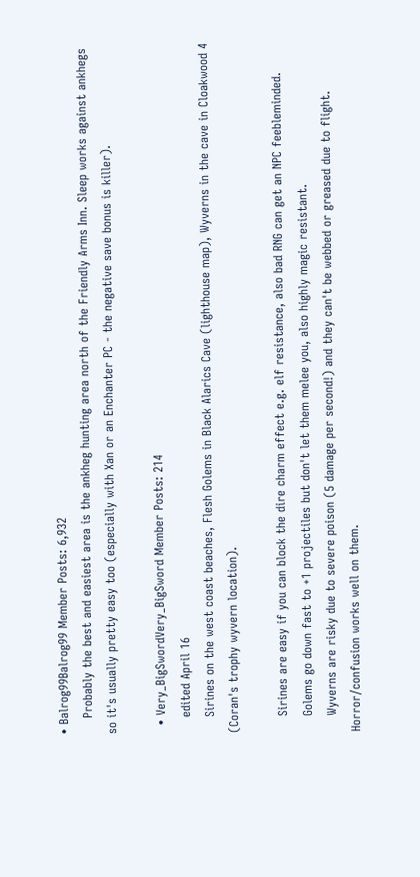• Balrog99Balrog99 Member Posts: 6,932
    Probably the best and easiest area is the ankheg hunting area north of the Friendly Arms Inn. Sleep works against ankhegs so it's usually pretty easy too (especially with Xan or an Enchanter PC - the negative save bonus is killer).

  • Very_BigSwordVery_BigSword Member Posts: 214
    edited April 16
    Sirines on the west coast beaches, Flesh Golems in Black Alarics Cave (lighthouse map), Wyverns in the cave in Cloakwood 4 (Coran's trophy wyvern location).

    Sirines are easy if you can block the dire charm effect e.g. elf resistance, also bad RNG can get an NPC feebleminded.
    Golems go down fast to +1 projectiles but don't let them melee you, also highly magic resistant.
    Wyverns are risky due to severe poison (5 damage per second!) and they can't be webbed or greased due to flight. Horror/confusion works well on them.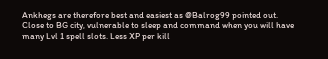Ankhegs are therefore best and easiest as @Balrog99 pointed out. Close to BG city, vulnerable to sleep and command when you will have many Lvl 1 spell slots. Less XP per kill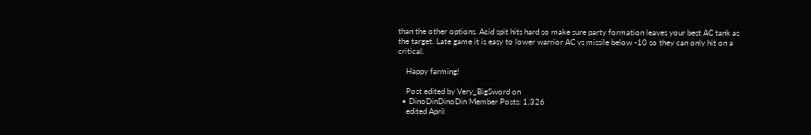than the other options. Acid spit hits hard so make sure party formation leaves your best AC tank as the target. Late game it is easy to lower warrior AC vs missile below -10 so they can only hit on a critical.

    Happy farming!

    Post edited by Very_BigSword on
  • DinoDinDinoDin Member Posts: 1,326
    edited April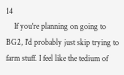14
    If you're planning on going to BG2, I'd probably just skip trying to farm stuff. I feel like the tedium of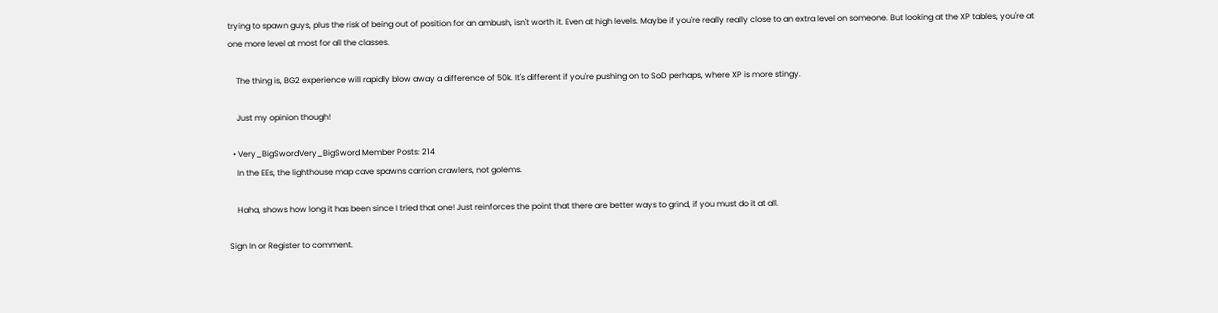trying to spawn guys, plus the risk of being out of position for an ambush, isn't worth it. Even at high levels. Maybe if you're really really close to an extra level on someone. But looking at the XP tables, you're at one more level at most for all the classes.

    The thing is, BG2 experience will rapidly blow away a difference of 50k. It's different if you're pushing on to SoD perhaps, where XP is more stingy.

    Just my opinion though!

  • Very_BigSwordVery_BigSword Member Posts: 214
    In the EEs, the lighthouse map cave spawns carrion crawlers, not golems.

    Haha, shows how long it has been since I tried that one! Just reinforces the point that there are better ways to grind, if you must do it at all.

Sign In or Register to comment.